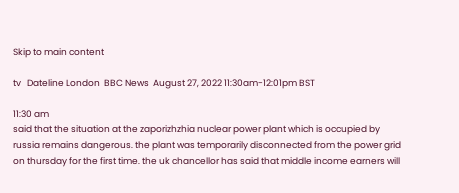Skip to main content

tv   Dateline London  BBC News  August 27, 2022 11:30am-12:01pm BST

11:30 am
said that the situation at the zaporizhzhia nuclear power plant which is occupied by russia remains dangerous. the plant was temporarily disconnected from the power grid on thursday for the first time. the uk chancellor has said that middle income earners will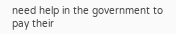need help in the government to pay their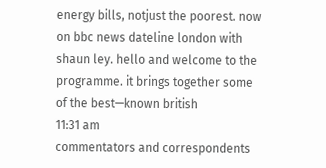energy bills, notjust the poorest. now on bbc news dateline london with shaun ley. hello and welcome to the programme. it brings together some of the best—known british
11:31 am
commentators and correspondents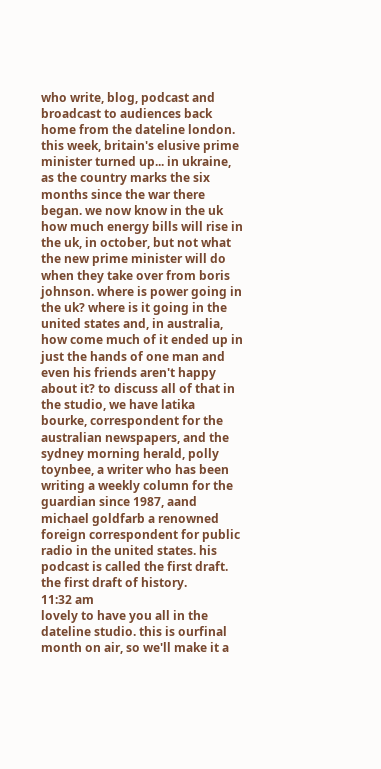who write, blog, podcast and broadcast to audiences back home from the dateline london. this week, britain's elusive prime minister turned up... in ukraine, as the country marks the six months since the war there began. we now know in the uk how much energy bills will rise in the uk, in october, but not what the new prime minister will do when they take over from boris johnson. where is power going in the uk? where is it going in the united states and, in australia, how come much of it ended up in just the hands of one man and even his friends aren't happy about it? to discuss all of that in the studio, we have latika bourke, correspondent for the australian newspapers, and the sydney morning herald, polly toynbee, a writer who has been writing a weekly column for the guardian since 1987, aand michael goldfarb a renowned foreign correspondent for public radio in the united states. his podcast is called the first draft. the first draft of history.
11:32 am
lovely to have you all in the dateline studio. this is ourfinal month on air, so we'll make it a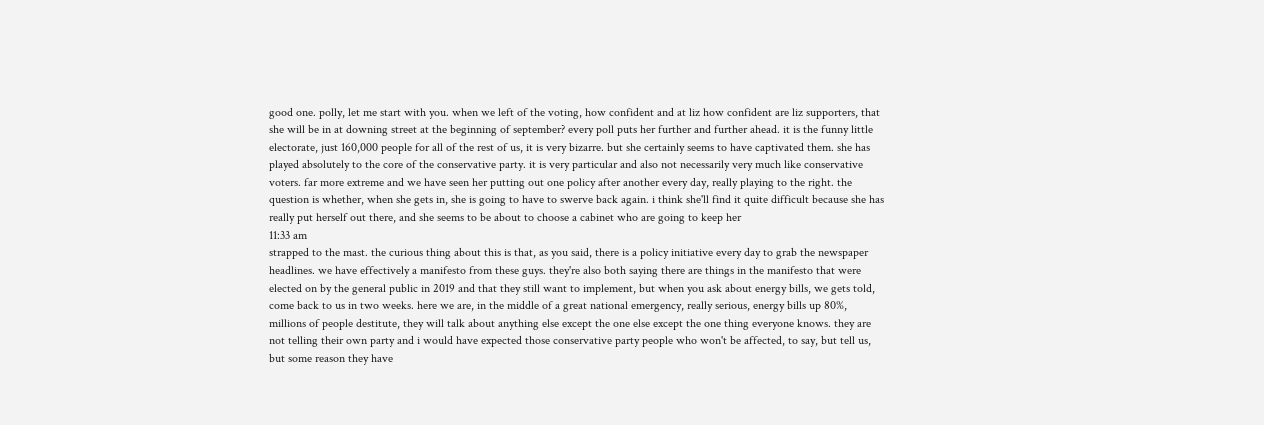good one. polly, let me start with you. when we left of the voting, how confident and at liz how confident are liz supporters, that she will be in at downing street at the beginning of september? every poll puts her further and further ahead. it is the funny little electorate, just 160,000 people for all of the rest of us, it is very bizarre. but she certainly seems to have captivated them. she has played absolutely to the core of the conservative party. it is very particular and also not necessarily very much like conservative voters. far more extreme and we have seen her putting out one policy after another every day, really playing to the right. the question is whether, when she gets in, she is going to have to swerve back again. i think she'll find it quite difficult because she has really put herself out there, and she seems to be about to choose a cabinet who are going to keep her
11:33 am
strapped to the mast. the curious thing about this is that, as you said, there is a policy initiative every day to grab the newspaper headlines. we have effectively a manifesto from these guys. they're also both saying there are things in the manifesto that were elected on by the general public in 2019 and that they still want to implement, but when you ask about energy bills, we gets told, come back to us in two weeks. here we are, in the middle of a great national emergency, really serious, energy bills up 80%, millions of people destitute, they will talk about anything else except the one else except the one thing everyone knows. they are not telling their own party and i would have expected those conservative party people who won't be affected, to say, but tell us, but some reason they have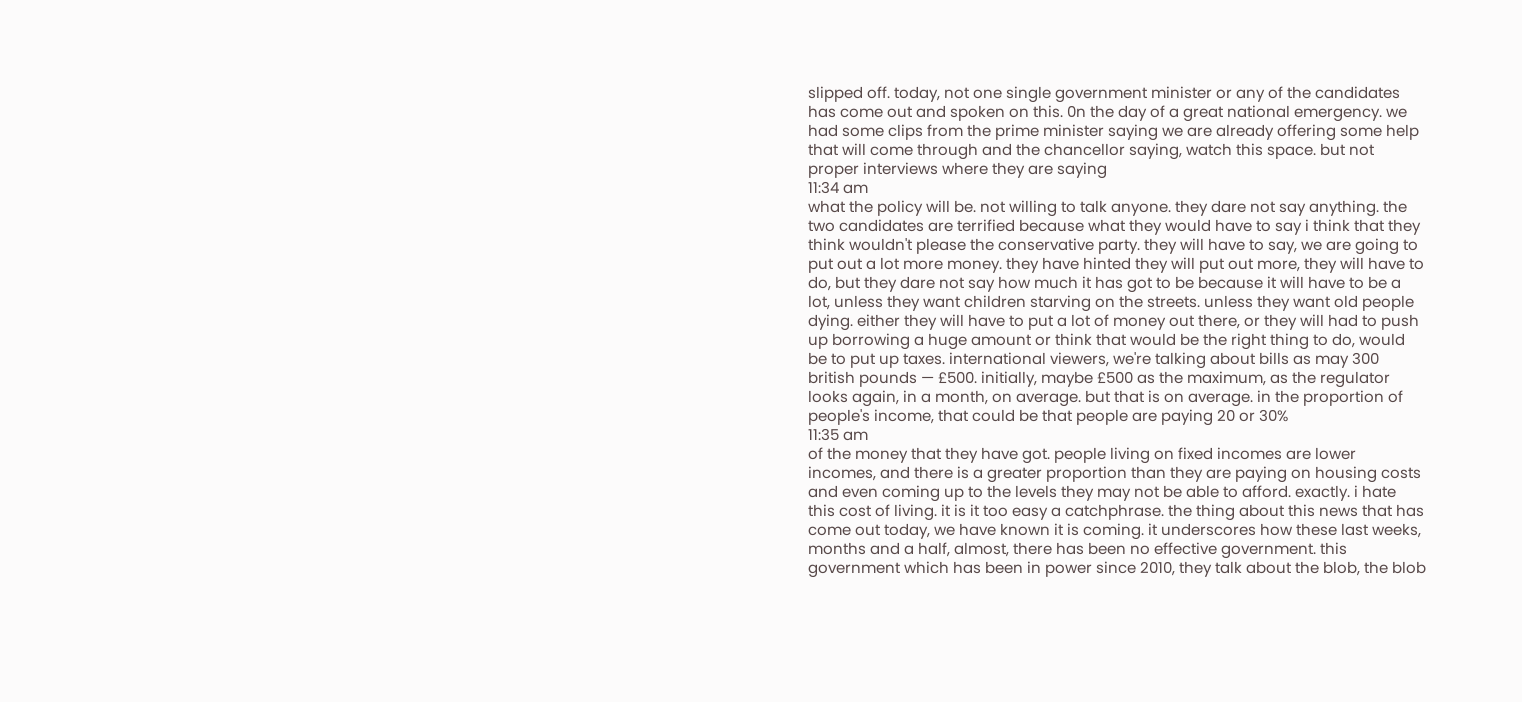slipped off. today, not one single government minister or any of the candidates has come out and spoken on this. 0n the day of a great national emergency. we had some clips from the prime minister saying we are already offering some help that will come through and the chancellor saying, watch this space. but not proper interviews where they are saying
11:34 am
what the policy will be. not willing to talk anyone. they dare not say anything. the two candidates are terrified because what they would have to say i think that they think wouldn't please the conservative party. they will have to say, we are going to put out a lot more money. they have hinted they will put out more, they will have to do, but they dare not say how much it has got to be because it will have to be a lot, unless they want children starving on the streets. unless they want old people dying. either they will have to put a lot of money out there, or they will had to push up borrowing a huge amount or think that would be the right thing to do, would be to put up taxes. international viewers, we're talking about bills as may 300 british pounds — £500. initially, maybe £500 as the maximum, as the regulator looks again, in a month, on average. but that is on average. in the proportion of people's income, that could be that people are paying 20 or 30%
11:35 am
of the money that they have got. people living on fixed incomes are lower incomes, and there is a greater proportion than they are paying on housing costs and even coming up to the levels they may not be able to afford. exactly. i hate this cost of living. it is it too easy a catchphrase. the thing about this news that has come out today, we have known it is coming. it underscores how these last weeks, months and a half, almost, there has been no effective government. this government which has been in power since 2010, they talk about the blob, the blob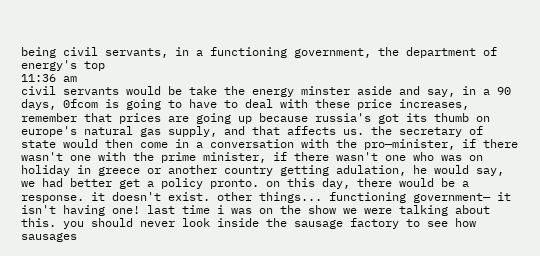being civil servants, in a functioning government, the department of energy's top
11:36 am
civil servants would be take the energy minster aside and say, in a 90 days, 0fcom is going to have to deal with these price increases, remember that prices are going up because russia's got its thumb on europe's natural gas supply, and that affects us. the secretary of state would then come in a conversation with the pro—minister, if there wasn't one with the prime minister, if there wasn't one who was on holiday in greece or another country getting adulation, he would say, we had better get a policy pronto. on this day, there would be a response. it doesn't exist. other things... functioning government— it isn't having one! last time i was on the show we were talking about this. you should never look inside the sausage factory to see how sausages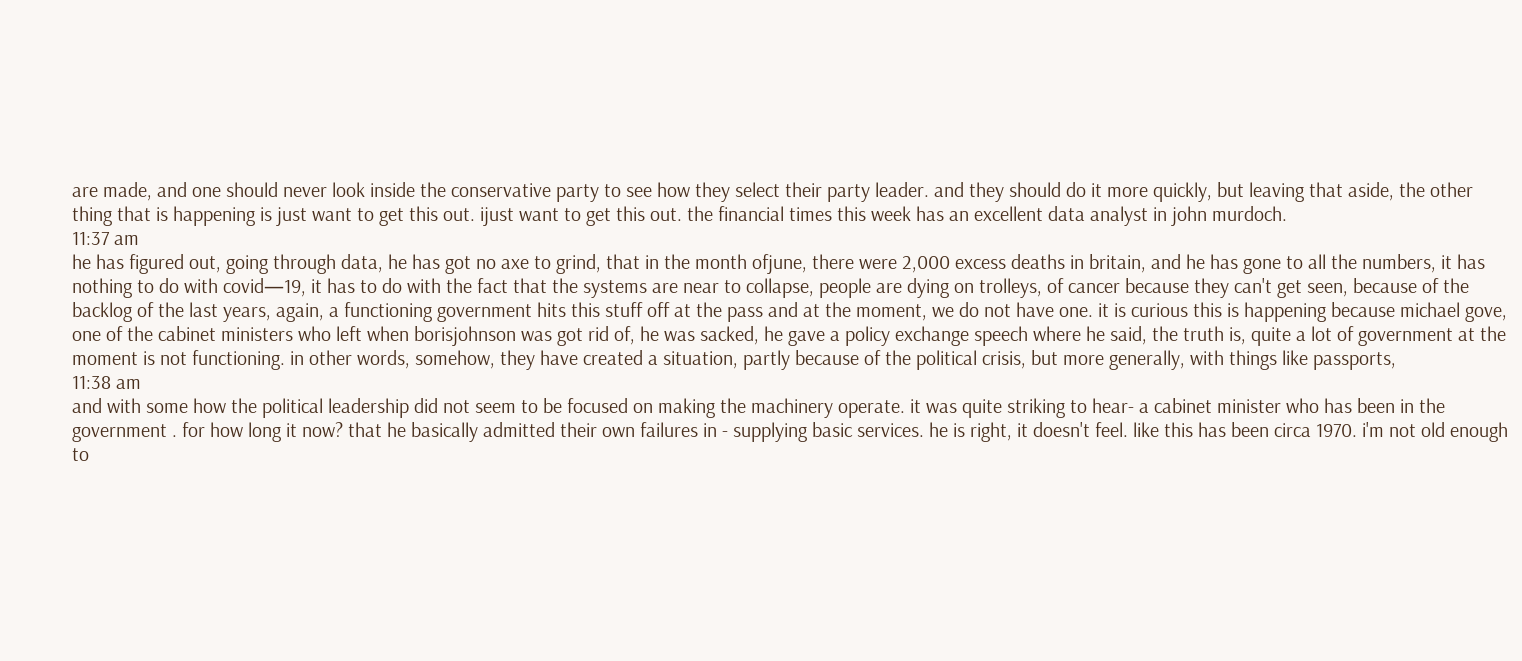are made, and one should never look inside the conservative party to see how they select their party leader. and they should do it more quickly, but leaving that aside, the other thing that is happening is just want to get this out. ijust want to get this out. the financial times this week has an excellent data analyst in john murdoch.
11:37 am
he has figured out, going through data, he has got no axe to grind, that in the month ofjune, there were 2,000 excess deaths in britain, and he has gone to all the numbers, it has nothing to do with covid—19, it has to do with the fact that the systems are near to collapse, people are dying on trolleys, of cancer because they can't get seen, because of the backlog of the last years, again, a functioning government hits this stuff off at the pass and at the moment, we do not have one. it is curious this is happening because michael gove, one of the cabinet ministers who left when borisjohnson was got rid of, he was sacked, he gave a policy exchange speech where he said, the truth is, quite a lot of government at the moment is not functioning. in other words, somehow, they have created a situation, partly because of the political crisis, but more generally, with things like passports,
11:38 am
and with some how the political leadership did not seem to be focused on making the machinery operate. it was quite striking to hear- a cabinet minister who has been in the government . for how long it now? that he basically admitted their own failures in - supplying basic services. he is right, it doesn't feel. like this has been circa 1970. i'm not old enough to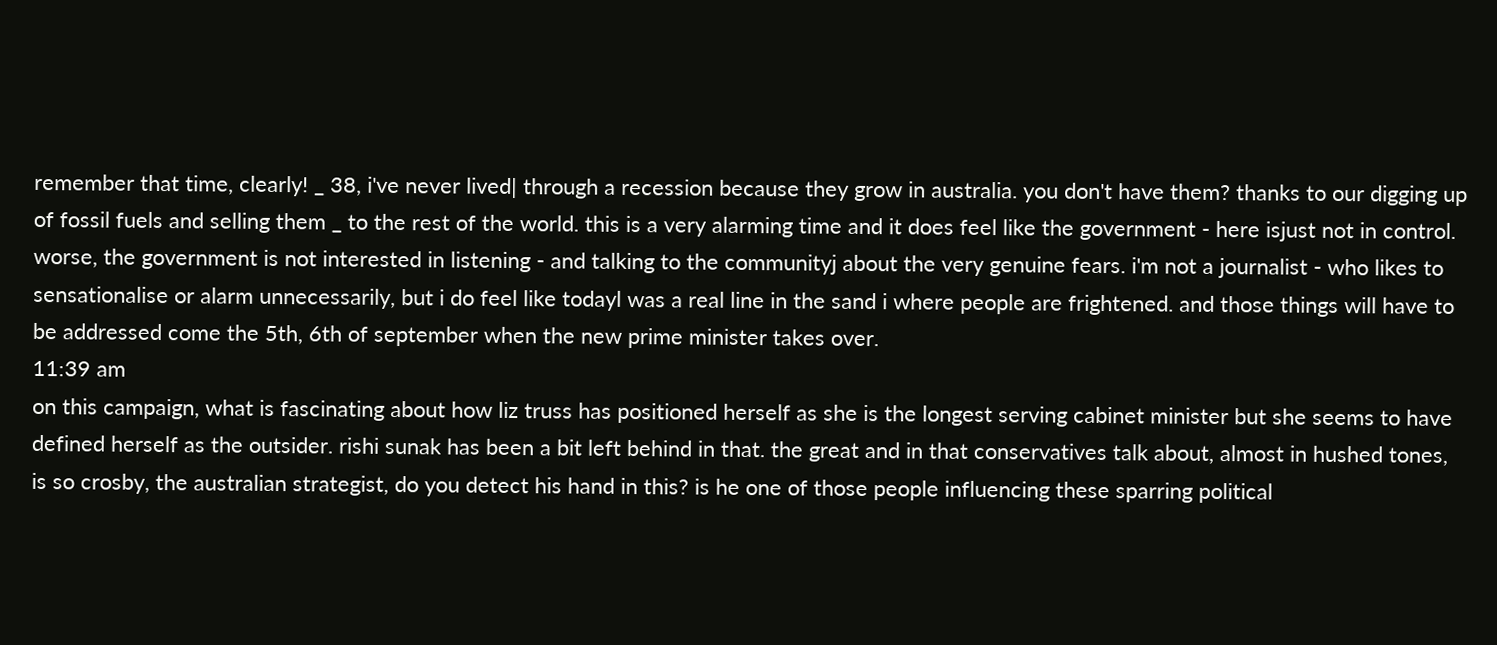remember that time, clearly! _ 38, i've never lived| through a recession because they grow in australia. you don't have them? thanks to our digging up of fossil fuels and selling them _ to the rest of the world. this is a very alarming time and it does feel like the government - here isjust not in control. worse, the government is not interested in listening - and talking to the communityj about the very genuine fears. i'm not a journalist - who likes to sensationalise or alarm unnecessarily, but i do feel like todayl was a real line in the sand i where people are frightened. and those things will have to be addressed come the 5th, 6th of september when the new prime minister takes over.
11:39 am
on this campaign, what is fascinating about how liz truss has positioned herself as she is the longest serving cabinet minister but she seems to have defined herself as the outsider. rishi sunak has been a bit left behind in that. the great and in that conservatives talk about, almost in hushed tones, is so crosby, the australian strategist, do you detect his hand in this? is he one of those people influencing these sparring political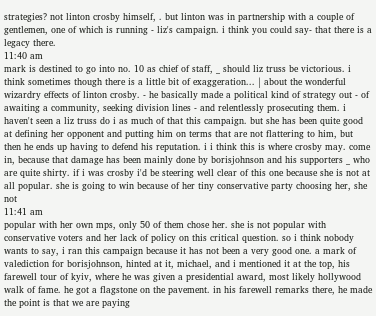strategies? not linton crosby himself, . but linton was in partnership with a couple of gentlemen, one of which is running - liz's campaign. i think you could say- that there is a legacy there.
11:40 am
mark is destined to go into no. 10 as chief of staff, _ should liz truss be victorious. i think sometimes though there is a little bit of exaggeration... | about the wonderful wizardry effects of linton crosby. - he basically made a political kind of strategy out - of awaiting a community, seeking division lines - and relentlessly prosecuting them. i haven't seen a liz truss do i as much of that this campaign. but she has been quite good at defining her opponent and putting him on terms that are not flattering to him, but then he ends up having to defend his reputation. i i think this is where crosby may. come in, because that damage has been mainly done by borisjohnson and his supporters _ who are quite shirty. if i was crosby i'd be steering well clear of this one because she is not at all popular. she is going to win because of her tiny conservative party choosing her, she not
11:41 am
popular with her own mps, only 50 of them chose her. she is not popular with conservative voters and her lack of policy on this critical question. so i think nobody wants to say, i ran this campaign because it has not been a very good one. a mark of valediction for borisjohnson, hinted at it, michael, and i mentioned it at the top, his farewell tour of kyiv, where he was given a presidential award, most likely hollywood walk of fame. he got a flagstone on the pavement. in his farewell remarks there, he made the point is that we are paying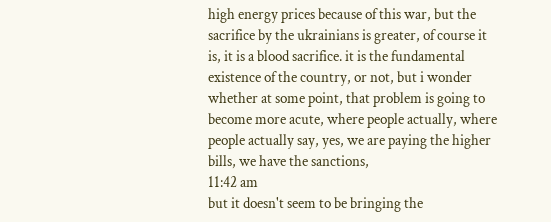high energy prices because of this war, but the sacrifice by the ukrainians is greater, of course it is, it is a blood sacrifice. it is the fundamental existence of the country, or not, but i wonder whether at some point, that problem is going to become more acute, where people actually, where people actually say, yes, we are paying the higher bills, we have the sanctions,
11:42 am
but it doesn't seem to be bringing the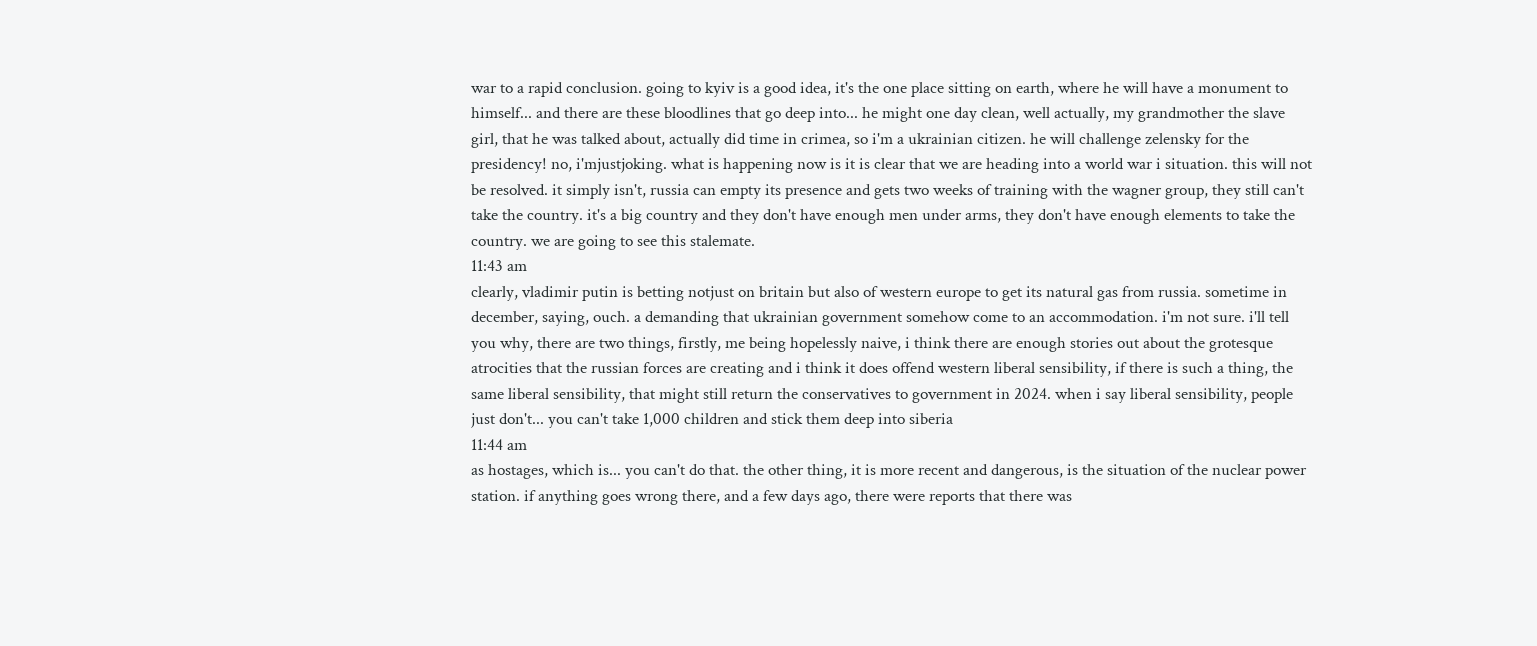war to a rapid conclusion. going to kyiv is a good idea, it's the one place sitting on earth, where he will have a monument to himself... and there are these bloodlines that go deep into... he might one day clean, well actually, my grandmother the slave girl, that he was talked about, actually did time in crimea, so i'm a ukrainian citizen. he will challenge zelensky for the presidency! no, i'mjustjoking. what is happening now is it is clear that we are heading into a world war i situation. this will not be resolved. it simply isn't, russia can empty its presence and gets two weeks of training with the wagner group, they still can't take the country. it's a big country and they don't have enough men under arms, they don't have enough elements to take the country. we are going to see this stalemate.
11:43 am
clearly, vladimir putin is betting notjust on britain but also of western europe to get its natural gas from russia. sometime in december, saying, ouch. a demanding that ukrainian government somehow come to an accommodation. i'm not sure. i'll tell you why, there are two things, firstly, me being hopelessly naive, i think there are enough stories out about the grotesque atrocities that the russian forces are creating and i think it does offend western liberal sensibility, if there is such a thing, the same liberal sensibility, that might still return the conservatives to government in 2024. when i say liberal sensibility, people just don't... you can't take 1,000 children and stick them deep into siberia
11:44 am
as hostages, which is... you can't do that. the other thing, it is more recent and dangerous, is the situation of the nuclear power station. if anything goes wrong there, and a few days ago, there were reports that there was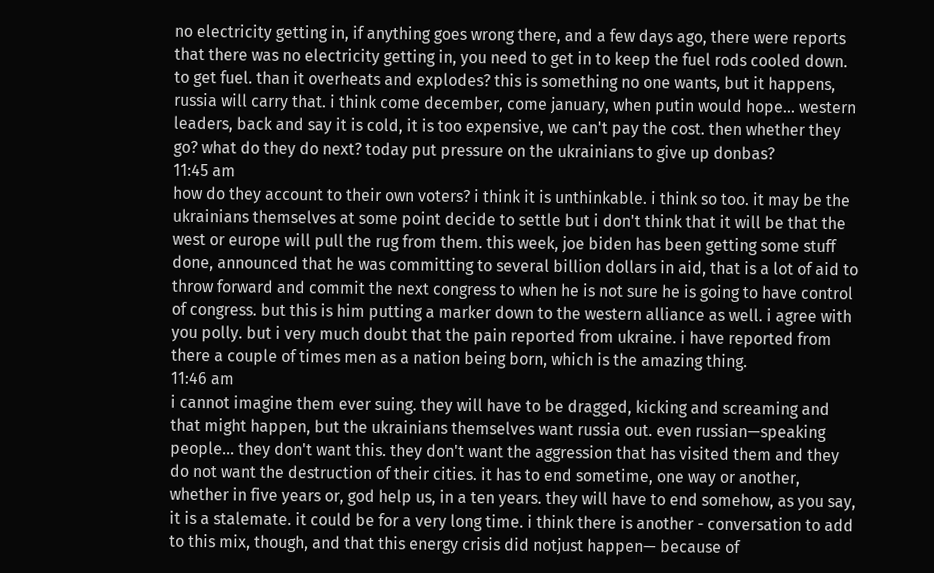no electricity getting in, if anything goes wrong there, and a few days ago, there were reports that there was no electricity getting in, you need to get in to keep the fuel rods cooled down. to get fuel. than it overheats and explodes? this is something no one wants, but it happens, russia will carry that. i think come december, come january, when putin would hope... western leaders, back and say it is cold, it is too expensive, we can't pay the cost. then whether they go? what do they do next? today put pressure on the ukrainians to give up donbas?
11:45 am
how do they account to their own voters? i think it is unthinkable. i think so too. it may be the ukrainians themselves at some point decide to settle but i don't think that it will be that the west or europe will pull the rug from them. this week, joe biden has been getting some stuff done, announced that he was committing to several billion dollars in aid, that is a lot of aid to throw forward and commit the next congress to when he is not sure he is going to have control of congress. but this is him putting a marker down to the western alliance as well. i agree with you polly. but i very much doubt that the pain reported from ukraine. i have reported from there a couple of times men as a nation being born, which is the amazing thing.
11:46 am
i cannot imagine them ever suing. they will have to be dragged, kicking and screaming and that might happen, but the ukrainians themselves want russia out. even russian—speaking people... they don't want this. they don't want the aggression that has visited them and they do not want the destruction of their cities. it has to end sometime, one way or another, whether in five years or, god help us, in a ten years. they will have to end somehow, as you say, it is a stalemate. it could be for a very long time. i think there is another - conversation to add to this mix, though, and that this energy crisis did notjust happen— because of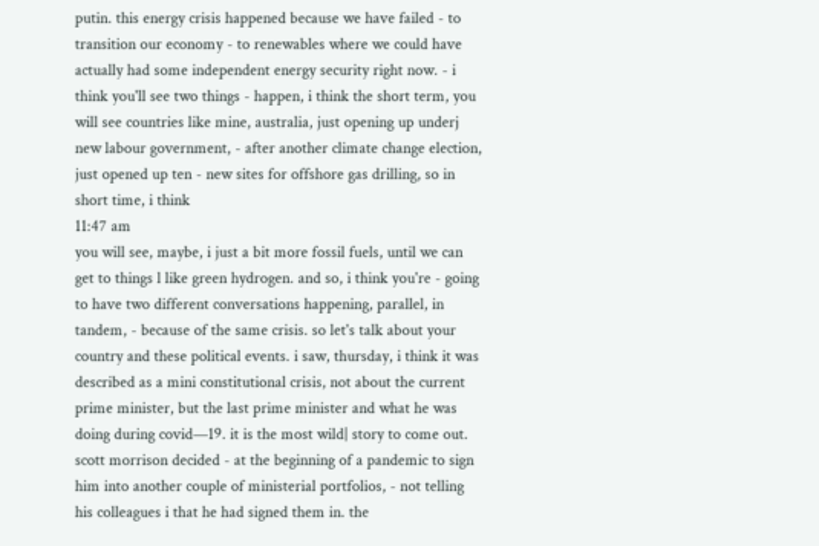putin. this energy crisis happened because we have failed - to transition our economy - to renewables where we could have actually had some independent energy security right now. - i think you'll see two things - happen, i think the short term, you will see countries like mine, australia, just opening up underj new labour government, - after another climate change election, just opened up ten - new sites for offshore gas drilling, so in short time, i think
11:47 am
you will see, maybe, i just a bit more fossil fuels, until we can get to things l like green hydrogen. and so, i think you're - going to have two different conversations happening, parallel, in tandem, - because of the same crisis. so let's talk about your country and these political events. i saw, thursday, i think it was described as a mini constitutional crisis, not about the current prime minister, but the last prime minister and what he was doing during covid—19. it is the most wild| story to come out. scott morrison decided - at the beginning of a pandemic to sign him into another couple of ministerial portfolios, - not telling his colleagues i that he had signed them in. the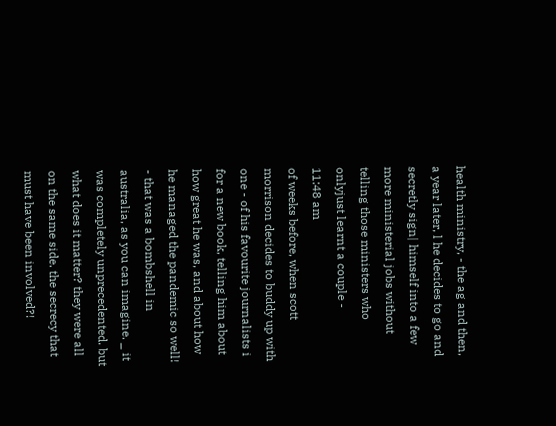health ministry, - the ag and then, a year later, l he decides to go and secretly sign| himself into a few more ministerial jobs without telling those ministers who onlyjust learnt a couple -
11:48 am
of weeks before, when scott morrison decides to buddy up with one - of his favourite journalists i for a new book, telling him about how great he was, and about how he managed the pandemic so well! - that was a bombshell in australia, as you can imagine. _ it was completely unprecedented. but what does it matter? they were all on the same side. the secrecy that must have been involved?!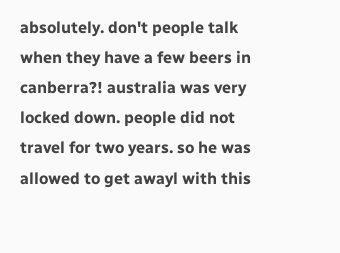absolutely. don't people talk when they have a few beers in canberra?! australia was very locked down. people did not travel for two years. so he was allowed to get awayl with this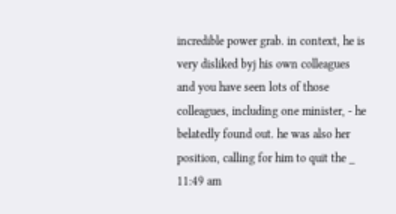incredible power grab. in context, he is very disliked byj his own colleagues and you have seen lots of those colleagues, including one minister, - he belatedly found out. he was also her position, calling for him to quit the _
11:49 am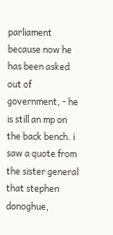parliament because now he has been asked out of government, - he is still an mp on the back bench. i saw a quote from the sister general that stephen donoghue,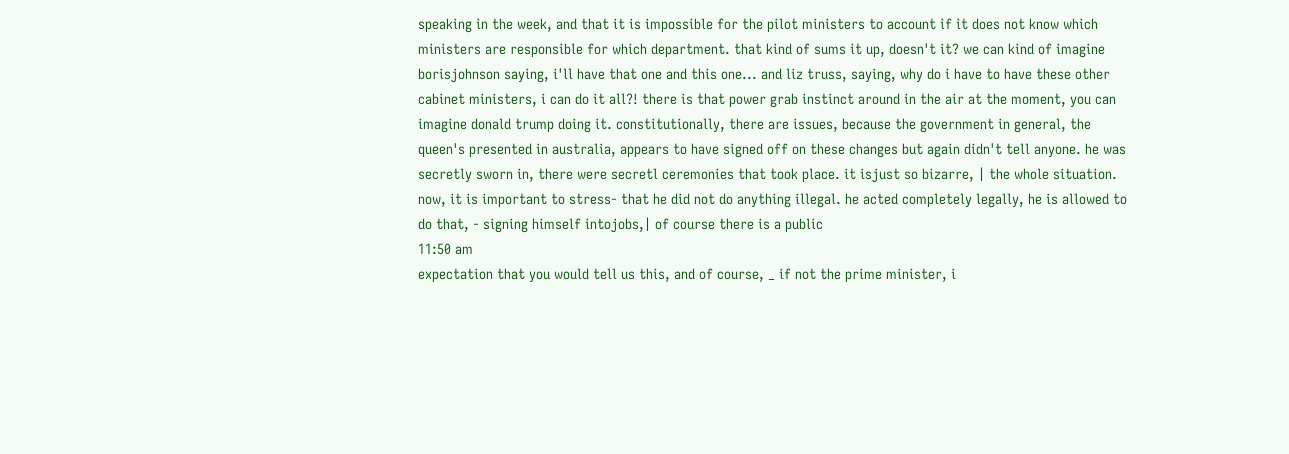speaking in the week, and that it is impossible for the pilot ministers to account if it does not know which ministers are responsible for which department. that kind of sums it up, doesn't it? we can kind of imagine borisjohnson saying, i'll have that one and this one... and liz truss, saying, why do i have to have these other cabinet ministers, i can do it all?! there is that power grab instinct around in the air at the moment, you can imagine donald trump doing it. constitutionally, there are issues, because the government in general, the queen's presented in australia, appears to have signed off on these changes but again didn't tell anyone. he was secretly sworn in, there were secretl ceremonies that took place. it isjust so bizarre, | the whole situation. now, it is important to stress- that he did not do anything illegal. he acted completely legally, he is allowed to do that, - signing himself intojobs,| of course there is a public
11:50 am
expectation that you would tell us this, and of course, _ if not the prime minister, i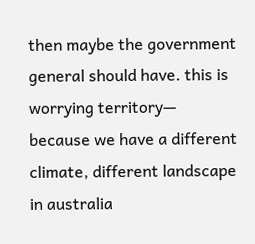then maybe the government general should have. this is worrying territory— because we have a different climate, different landscape in australia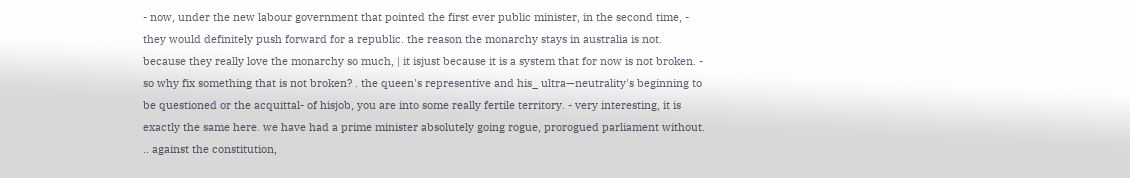- now, under the new labour government that pointed the first ever public minister, in the second time, - they would definitely push forward for a republic. the reason the monarchy stays in australia is not. because they really love the monarchy so much, | it isjust because it is a system that for now is not broken. - so why fix something that is not broken? . the queen's representive and his_ ultra—neutrality's beginning to be questioned or the acquittal- of hisjob, you are into some really fertile territory. - very interesting, it is exactly the same here. we have had a prime minister absolutely going rogue, prorogued parliament without. .. against the constitution,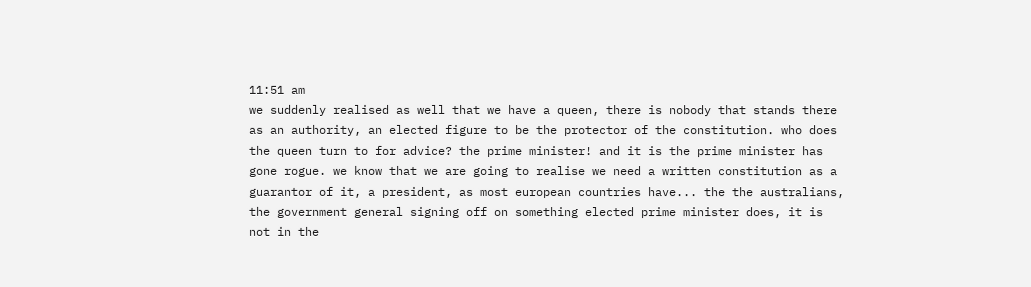11:51 am
we suddenly realised as well that we have a queen, there is nobody that stands there as an authority, an elected figure to be the protector of the constitution. who does the queen turn to for advice? the prime minister! and it is the prime minister has gone rogue. we know that we are going to realise we need a written constitution as a guarantor of it, a president, as most european countries have... the the australians, the government general signing off on something elected prime minister does, it is not in the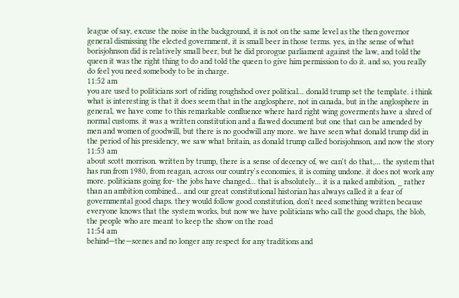league of say, excuse the noise in the background, it is not on the same level as the then governor general dismissing the elected government, it is small beer in those terms. yes, in the sense of what borisjohnson did is relatively small beer, but he did prorogue parliament against the law, and told the queen it was the right thing to do and told the queen to give him permission to do it. and so, you really do feel you need somebody to be in charge.
11:52 am
you are used to politicians sort of riding roughshod over political... donald trump set the template. i think what is interesting is that it does seem that in the anglosphere, not in canada, but in the anglosphere in general, we have come to this remarkable confluence where hard right wing goverments have a shred of normal customs. it was a written constitution and a flawed document but one that can be amended by men and women of goodwill, but there is no goodwill any more. we have seen what donald trump did in the period of his presidency, we saw what britain, as donald trump called borisjohnson, and now the story
11:53 am
about scott morrison. written by trump, there is a sense of decency of, we can't do that,... the system that has run from 1980, from reagan, across our country's economies, it is coming undone. it does not work any more. politicians going for- the jobs have changed... that is absolutely... it is a naked ambition, _ rather than an ambition combined... and our great constitutional historian has always called it a fear of governmental good chaps. they would follow good constitution, don't need something written because everyone knows that the system works, but now we have politicians who call the good chaps, the blob, the people who are meant to keep the show on the road
11:54 am
behind—the—scenes and no longer any respect for any traditions and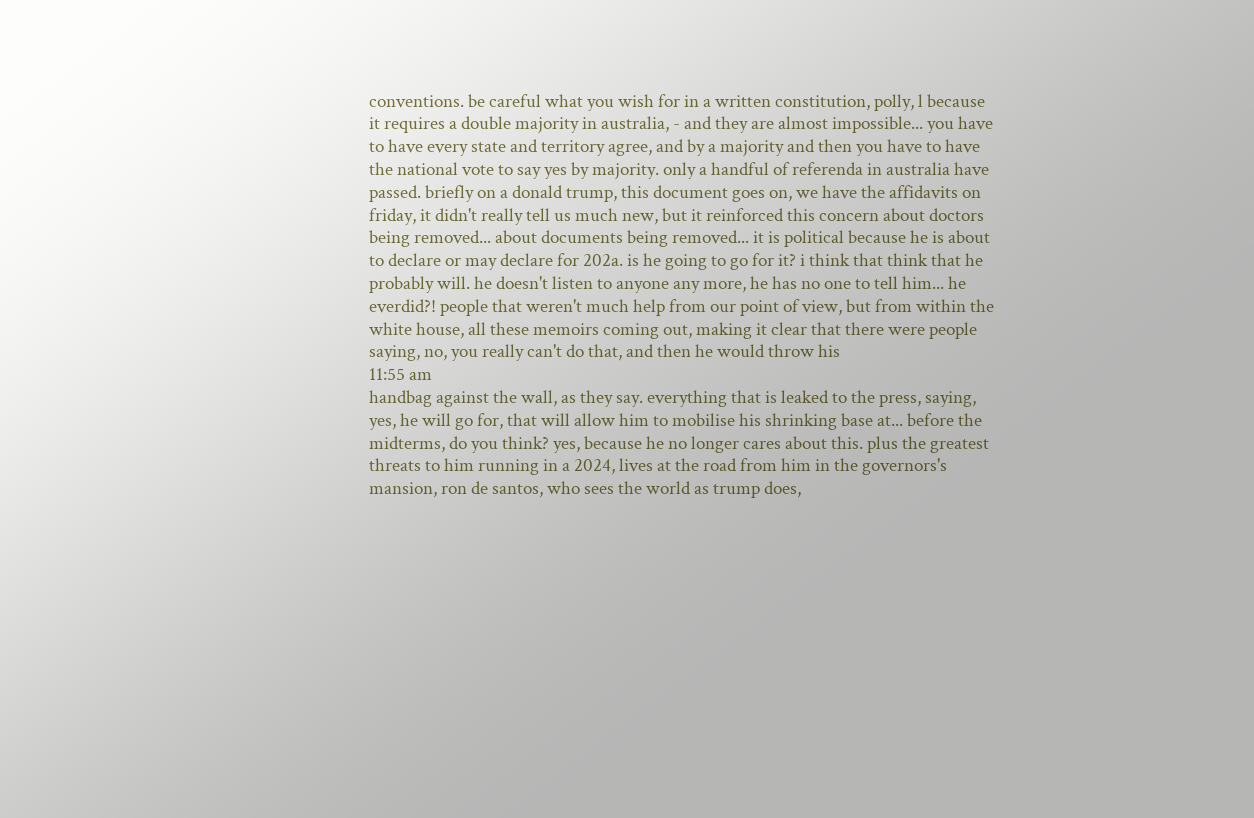conventions. be careful what you wish for in a written constitution, polly, l because it requires a double majority in australia, - and they are almost impossible... you have to have every state and territory agree, and by a majority and then you have to have the national vote to say yes by majority. only a handful of referenda in australia have passed. briefly on a donald trump, this document goes on, we have the affidavits on friday, it didn't really tell us much new, but it reinforced this concern about doctors being removed... about documents being removed... it is political because he is about to declare or may declare for 202a. is he going to go for it? i think that think that he probably will. he doesn't listen to anyone any more, he has no one to tell him... he everdid?! people that weren't much help from our point of view, but from within the white house, all these memoirs coming out, making it clear that there were people saying, no, you really can't do that, and then he would throw his
11:55 am
handbag against the wall, as they say. everything that is leaked to the press, saying, yes, he will go for, that will allow him to mobilise his shrinking base at... before the midterms, do you think? yes, because he no longer cares about this. plus the greatest threats to him running in a 2024, lives at the road from him in the governors's mansion, ron de santos, who sees the world as trump does,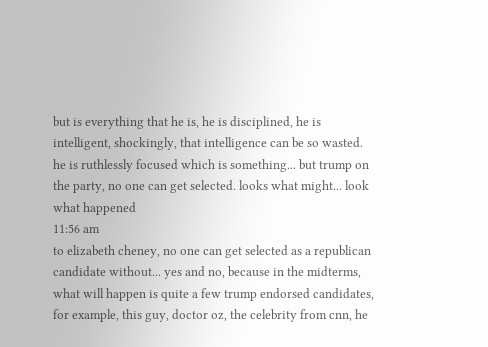but is everything that he is, he is disciplined, he is intelligent, shockingly, that intelligence can be so wasted. he is ruthlessly focused which is something... but trump on the party, no one can get selected. looks what might... look what happened
11:56 am
to elizabeth cheney, no one can get selected as a republican candidate without... yes and no, because in the midterms, what will happen is quite a few trump endorsed candidates, for example, this guy, doctor oz, the celebrity from cnn, he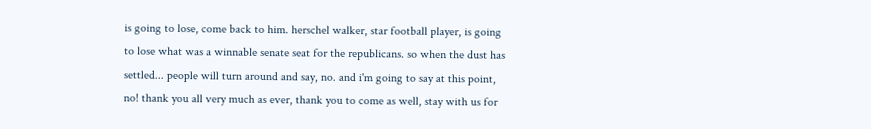is going to lose, come back to him. herschel walker, star football player, is going to lose what was a winnable senate seat for the republicans. so when the dust has settled... people will turn around and say, no. and i'm going to say at this point, no! thank you all very much as ever, thank you to come as well, stay with us for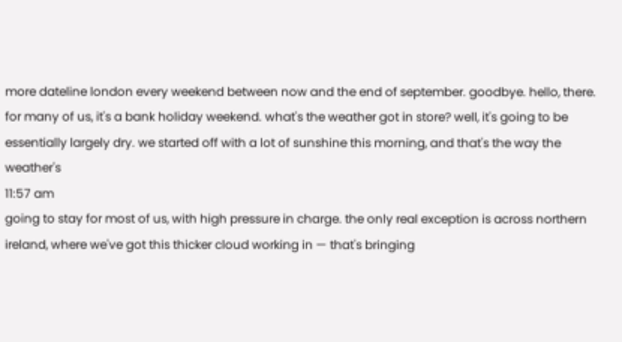more dateline london every weekend between now and the end of september. goodbye. hello, there. for many of us, it's a bank holiday weekend. what's the weather got in store? well, it's going to be essentially largely dry. we started off with a lot of sunshine this morning, and that's the way the weather's
11:57 am
going to stay for most of us, with high pressure in charge. the only real exception is across northern ireland, where we've got this thicker cloud working in — that's bringing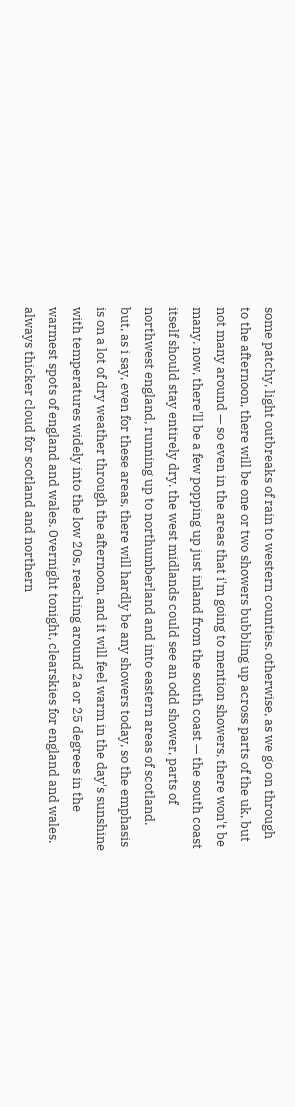some patchy, light outbreaks of rain to western counties. otherwise, as we go on through to the afternoon, there will be one or two showers bubbling up across parts of the uk, but not many around — so even in the areas that i'm going to mention showers, there won't be many. now, there'll be a few popping up just inland from the south coast — the south coast itself should stay entirely dry. the west midlands could see an odd shower, parts of northwest england, running up to northumberland and into eastern areas of scotland. but, as i say, even for these areas, there will hardly be any showers today, so the emphasis is on a lot of dry weather through the afternoon, and it will feel warm in the day's sunshine with temperatures widely into the low 20s, reaching around 2a or 25 degrees in the warmest spots of england and wales. 0vernight tonight, clearskies for england and wales. always thicker cloud for scotland and northern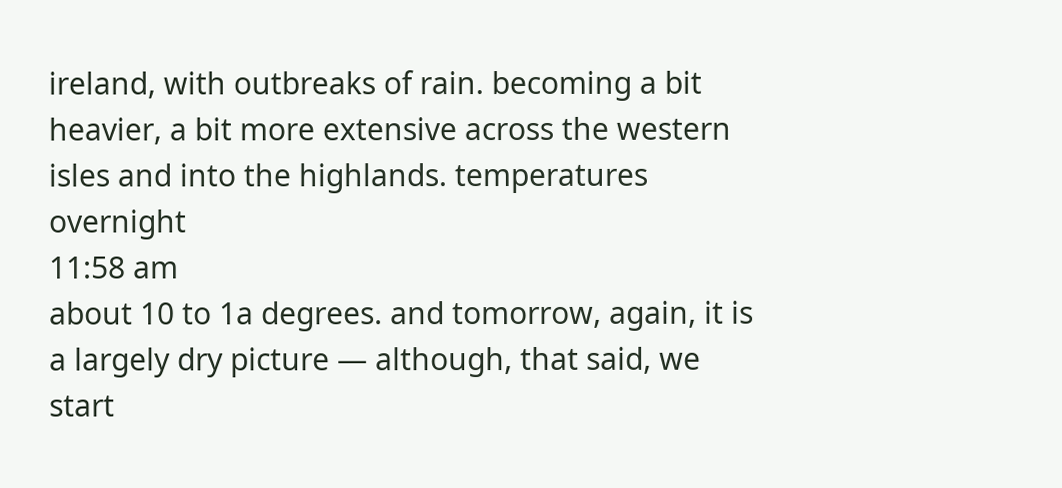ireland, with outbreaks of rain. becoming a bit heavier, a bit more extensive across the western isles and into the highlands. temperatures overnight
11:58 am
about 10 to 1a degrees. and tomorrow, again, it is a largely dry picture — although, that said, we start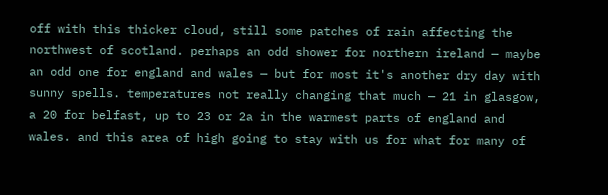off with this thicker cloud, still some patches of rain affecting the northwest of scotland. perhaps an odd shower for northern ireland — maybe an odd one for england and wales — but for most it's another dry day with sunny spells. temperatures not really changing that much — 21 in glasgow, a 20 for belfast, up to 23 or 2a in the warmest parts of england and wales. and this area of high going to stay with us for what for many of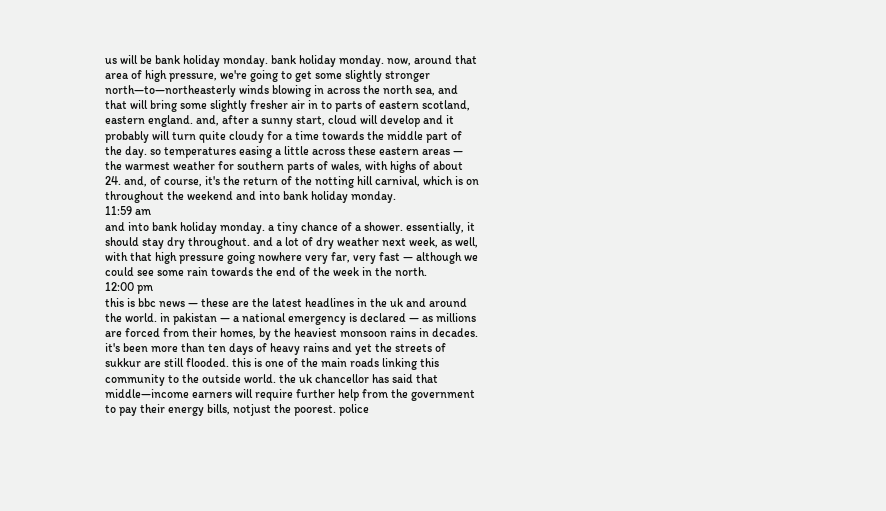us will be bank holiday monday. bank holiday monday. now, around that area of high pressure, we're going to get some slightly stronger north—to—northeasterly winds blowing in across the north sea, and that will bring some slightly fresher air in to parts of eastern scotland, eastern england. and, after a sunny start, cloud will develop and it probably will turn quite cloudy for a time towards the middle part of the day. so temperatures easing a little across these eastern areas — the warmest weather for southern parts of wales, with highs of about 24. and, of course, it's the return of the notting hill carnival, which is on throughout the weekend and into bank holiday monday.
11:59 am
and into bank holiday monday. a tiny chance of a shower. essentially, it should stay dry throughout. and a lot of dry weather next week, as well, with that high pressure going nowhere very far, very fast — although we could see some rain towards the end of the week in the north.
12:00 pm
this is bbc news — these are the latest headlines in the uk and around the world. in pakistan — a national emergency is declared — as millions are forced from their homes, by the heaviest monsoon rains in decades. it's been more than ten days of heavy rains and yet the streets of sukkur are still flooded. this is one of the main roads linking this community to the outside world. the uk chancellor has said that middle—income earners will require further help from the government to pay their energy bills, notjust the poorest. police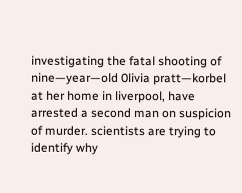investigating the fatal shooting of nine—year—old 0livia pratt—korbel at her home in liverpool, have arrested a second man on suspicion of murder. scientists are trying to identify why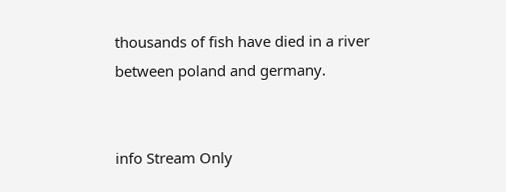thousands of fish have died in a river between poland and germany.


info Stream Only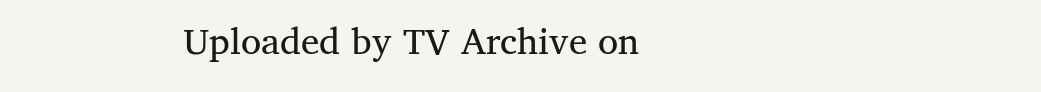Uploaded by TV Archive on